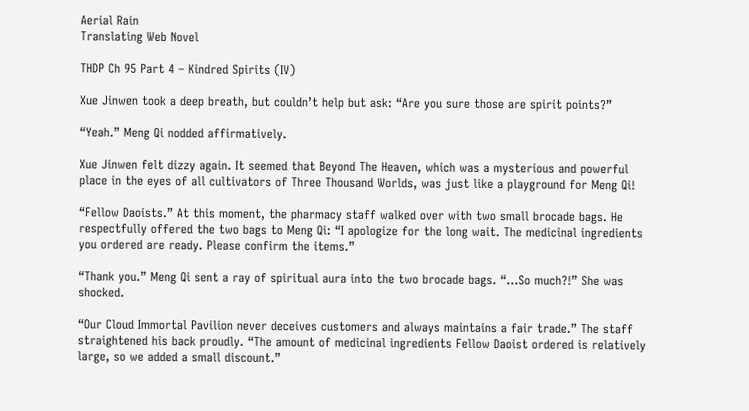Aerial Rain
Translating Web Novel

THDP Ch 95 Part 4 – Kindred Spirits (IV)

Xue Jinwen took a deep breath, but couldn’t help but ask: “Are you sure those are spirit points?”

“Yeah.” Meng Qi nodded affirmatively.

Xue Jinwen felt dizzy again. It seemed that Beyond The Heaven, which was a mysterious and powerful place in the eyes of all cultivators of Three Thousand Worlds, was just like a playground for Meng Qi!

“Fellow Daoists.” At this moment, the pharmacy staff walked over with two small brocade bags. He respectfully offered the two bags to Meng Qi: “I apologize for the long wait. The medicinal ingredients you ordered are ready. Please confirm the items.”

“Thank you.” Meng Qi sent a ray of spiritual aura into the two brocade bags. “…So much?!” She was shocked.

“Our Cloud Immortal Pavilion never deceives customers and always maintains a fair trade.” The staff straightened his back proudly. “The amount of medicinal ingredients Fellow Daoist ordered is relatively large, so we added a small discount.”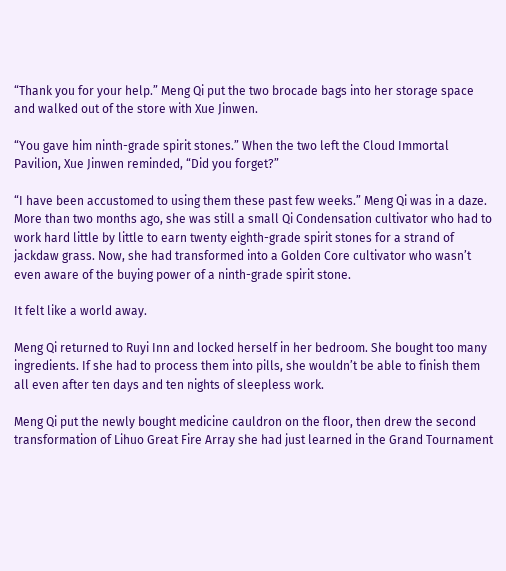“Thank you for your help.” Meng Qi put the two brocade bags into her storage space and walked out of the store with Xue Jinwen.

“You gave him ninth-grade spirit stones.” When the two left the Cloud Immortal Pavilion, Xue Jinwen reminded, “Did you forget?”

“I have been accustomed to using them these past few weeks.” Meng Qi was in a daze. More than two months ago, she was still a small Qi Condensation cultivator who had to work hard little by little to earn twenty eighth-grade spirit stones for a strand of jackdaw grass. Now, she had transformed into a Golden Core cultivator who wasn’t even aware of the buying power of a ninth-grade spirit stone.

It felt like a world away.

Meng Qi returned to Ruyi Inn and locked herself in her bedroom. She bought too many ingredients. If she had to process them into pills, she wouldn’t be able to finish them all even after ten days and ten nights of sleepless work.

Meng Qi put the newly bought medicine cauldron on the floor, then drew the second transformation of Lihuo Great Fire Array she had just learned in the Grand Tournament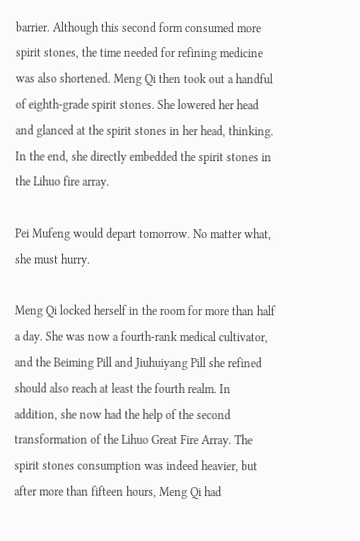barrier. Although this second form consumed more spirit stones, the time needed for refining medicine was also shortened. Meng Qi then took out a handful of eighth-grade spirit stones. She lowered her head and glanced at the spirit stones in her head, thinking. In the end, she directly embedded the spirit stones in the Lihuo fire array.

Pei Mufeng would depart tomorrow. No matter what, she must hurry.

Meng Qi locked herself in the room for more than half a day. She was now a fourth-rank medical cultivator, and the Beiming Pill and Jiuhuiyang Pill she refined should also reach at least the fourth realm. In addition, she now had the help of the second transformation of the Lihuo Great Fire Array. The spirit stones consumption was indeed heavier, but after more than fifteen hours, Meng Qi had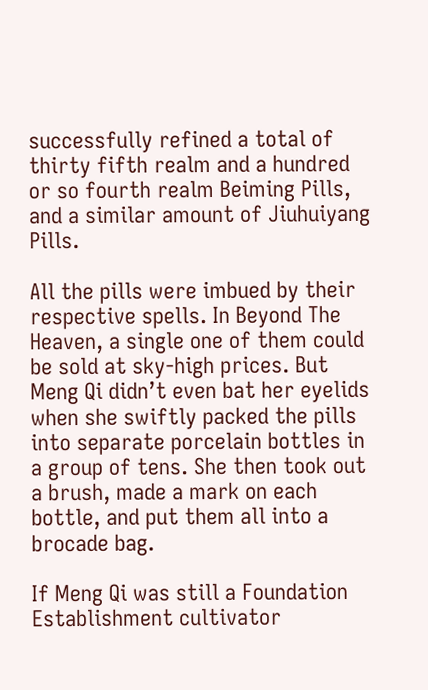successfully refined a total of thirty fifth realm and a hundred or so fourth realm Beiming Pills, and a similar amount of Jiuhuiyang Pills.

All the pills were imbued by their respective spells. In Beyond The Heaven, a single one of them could be sold at sky-high prices. But Meng Qi didn’t even bat her eyelids when she swiftly packed the pills into separate porcelain bottles in a group of tens. She then took out a brush, made a mark on each bottle, and put them all into a brocade bag.

If Meng Qi was still a Foundation Establishment cultivator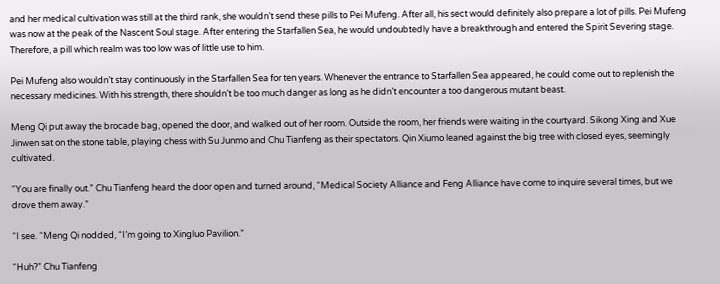and her medical cultivation was still at the third rank, she wouldn’t send these pills to Pei Mufeng. After all, his sect would definitely also prepare a lot of pills. Pei Mufeng was now at the peak of the Nascent Soul stage. After entering the Starfallen Sea, he would undoubtedly have a breakthrough and entered the Spirit Severing stage. Therefore, a pill which realm was too low was of little use to him.

Pei Mufeng also wouldn’t stay continuously in the Starfallen Sea for ten years. Whenever the entrance to Starfallen Sea appeared, he could come out to replenish the necessary medicines. With his strength, there shouldn’t be too much danger as long as he didn’t encounter a too dangerous mutant beast.

Meng Qi put away the brocade bag, opened the door, and walked out of her room. Outside the room, her friends were waiting in the courtyard. Sikong Xing and Xue Jinwen sat on the stone table, playing chess with Su Junmo and Chu Tianfeng as their spectators. Qin Xiumo leaned against the big tree with closed eyes, seemingly cultivated.

“You are finally out.” Chu Tianfeng heard the door open and turned around, “Medical Society Alliance and Feng Alliance have come to inquire several times, but we drove them away.”

“I see. “Meng Qi nodded, “I’m going to Xingluo Pavilion.”

“Huh?” Chu Tianfeng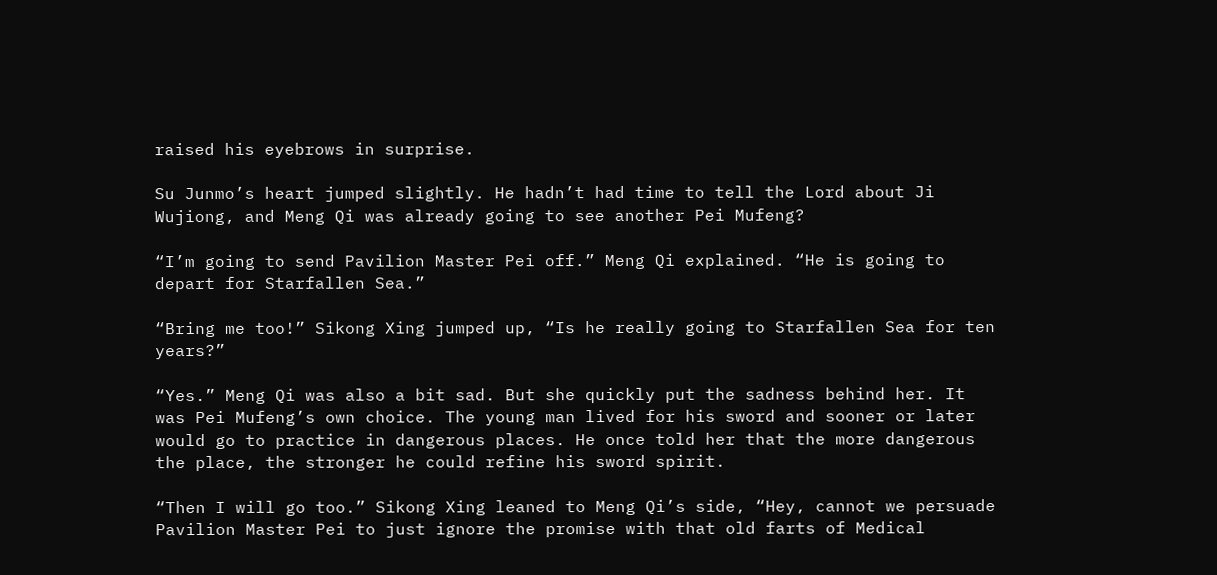raised his eyebrows in surprise.

Su Junmo’s heart jumped slightly. He hadn’t had time to tell the Lord about Ji Wujiong, and Meng Qi was already going to see another Pei Mufeng?

“I’m going to send Pavilion Master Pei off.” Meng Qi explained. “He is going to depart for Starfallen Sea.”

“Bring me too!” Sikong Xing jumped up, “Is he really going to Starfallen Sea for ten years?”

“Yes.” Meng Qi was also a bit sad. But she quickly put the sadness behind her. It was Pei Mufeng’s own choice. The young man lived for his sword and sooner or later would go to practice in dangerous places. He once told her that the more dangerous the place, the stronger he could refine his sword spirit.

“Then I will go too.” Sikong Xing leaned to Meng Qi’s side, “Hey, cannot we persuade Pavilion Master Pei to just ignore the promise with that old farts of Medical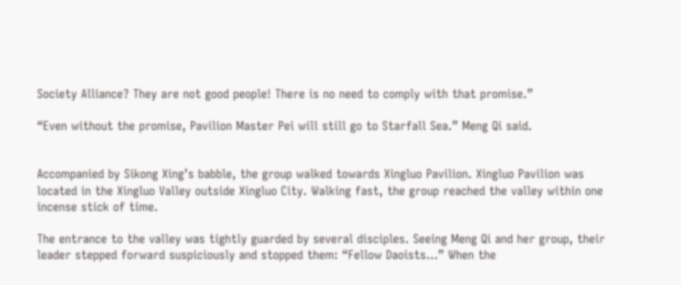Society Alliance? They are not good people! There is no need to comply with that promise.”

“Even without the promise, Pavilion Master Pei will still go to Starfall Sea.” Meng Qi said.


Accompanied by Sikong Xing’s babble, the group walked towards Xingluo Pavilion. Xingluo Pavilion was located in the Xingluo Valley outside Xingluo City. Walking fast, the group reached the valley within one incense stick of time.

The entrance to the valley was tightly guarded by several disciples. Seeing Meng Qi and her group, their leader stepped forward suspiciously and stopped them: “Fellow Daoists…” When the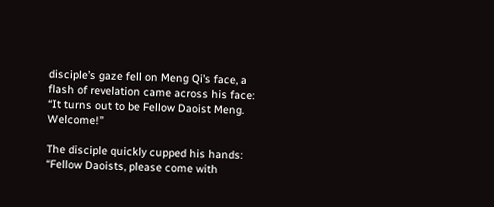disciple’s gaze fell on Meng Qi’s face, a flash of revelation came across his face: “It turns out to be Fellow Daoist Meng. Welcome!”

The disciple quickly cupped his hands: “Fellow Daoists, please come with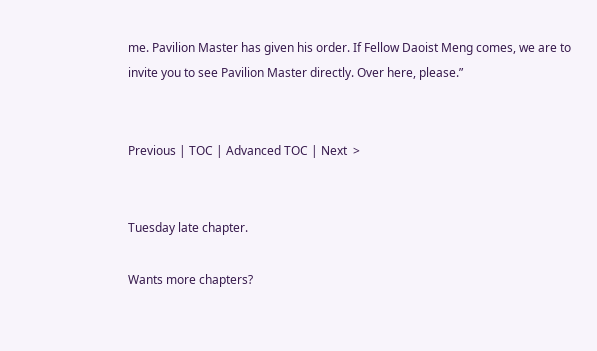me. Pavilion Master has given his order. If Fellow Daoist Meng comes, we are to invite you to see Pavilion Master directly. Over here, please.”


Previous | TOC | Advanced TOC | Next  >


Tuesday late chapter.

Wants more chapters?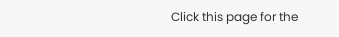Click this page for the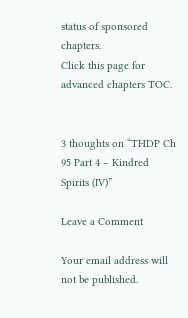status of sponsored chapters.
Click this page for advanced chapters TOC.


3 thoughts on “THDP Ch 95 Part 4 – Kindred Spirits (IV)”

Leave a Comment

Your email address will not be published.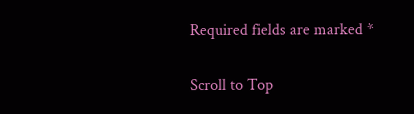Required fields are marked *

Scroll to Top